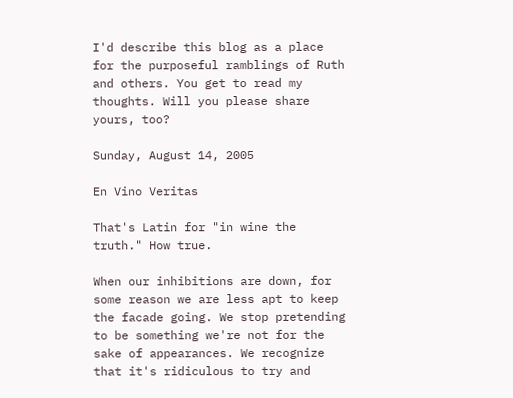I'd describe this blog as a place for the purposeful ramblings of Ruth and others. You get to read my thoughts. Will you please share yours, too?

Sunday, August 14, 2005

En Vino Veritas

That's Latin for "in wine the truth." How true.

When our inhibitions are down, for some reason we are less apt to keep the facade going. We stop pretending to be something we're not for the sake of appearances. We recognize that it's ridiculous to try and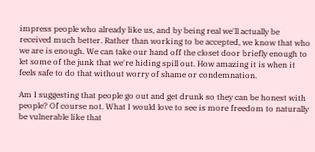impress people who already like us, and by being real we'll actually be received much better. Rather than working to be accepted, we know that who we are is enough. We can take our hand off the closet door briefly enough to let some of the junk that we're hiding spill out. How amazing it is when it feels safe to do that without worry of shame or condemnation.

Am I suggesting that people go out and get drunk so they can be honest with people? Of course not. What I would love to see is more freedom to naturally be vulnerable like that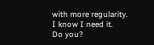with more regularity.
I know I need it.
Do you?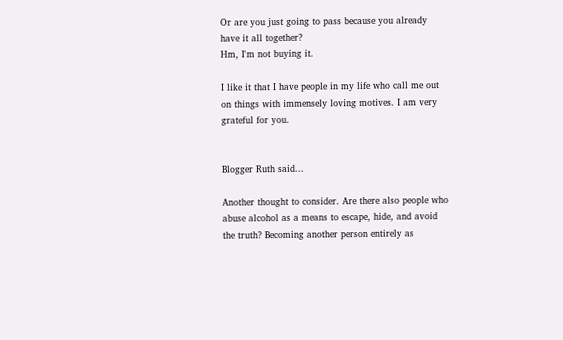Or are you just going to pass because you already have it all together?
Hm, I'm not buying it.

I like it that I have people in my life who call me out on things with immensely loving motives. I am very grateful for you.


Blogger Ruth said...

Another thought to consider. Are there also people who abuse alcohol as a means to escape, hide, and avoid the truth? Becoming another person entirely as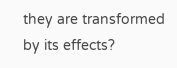they are transformed by its effects?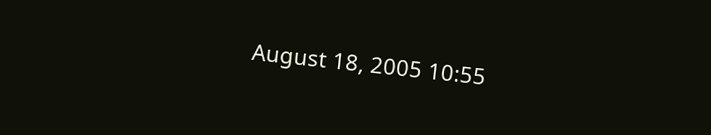August 18, 2005 10:55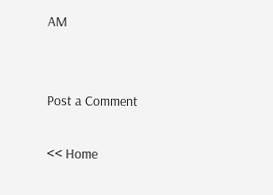AM


Post a Comment

<< Home